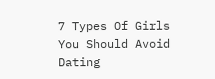7 Types Of Girls You Should Avoid Dating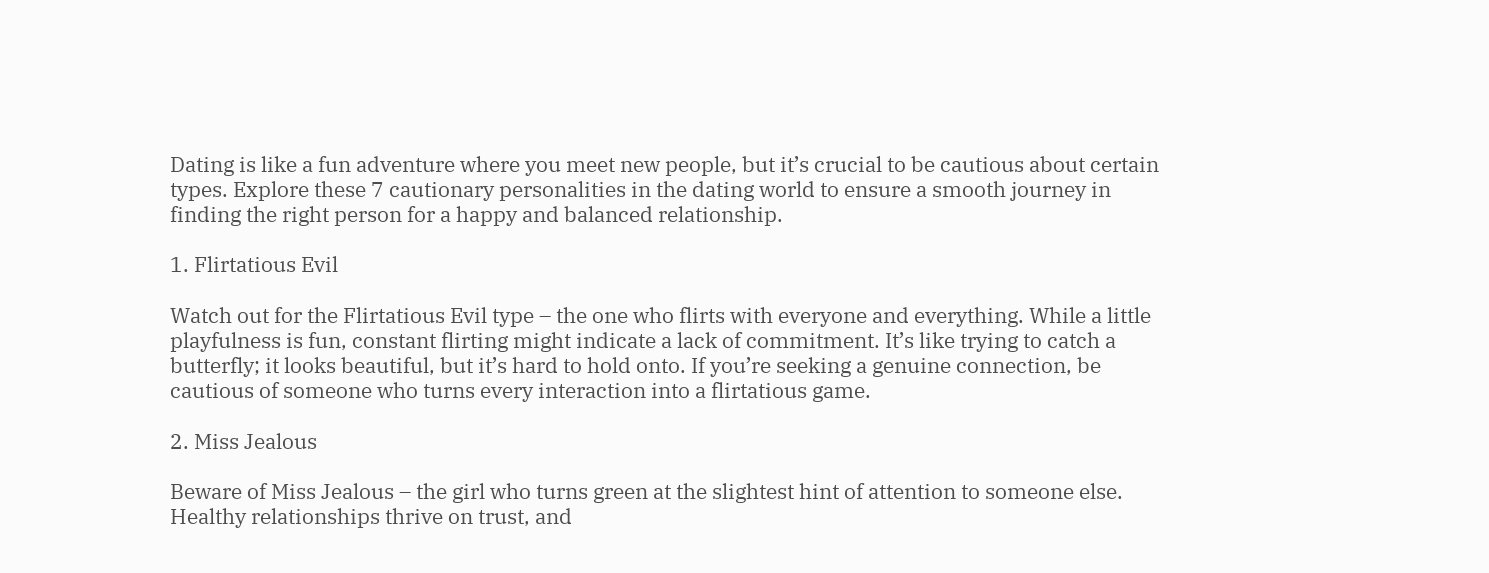Dating is like a fun adventure where you meet new people, but it’s crucial to be cautious about certain types. Explore these 7 cautionary personalities in the dating world to ensure a smooth journey in finding the right person for a happy and balanced relationship.

1. Flirtatious Evil

Watch out for the Flirtatious Evil type – the one who flirts with everyone and everything. While a little playfulness is fun, constant flirting might indicate a lack of commitment. It’s like trying to catch a butterfly; it looks beautiful, but it’s hard to hold onto. If you’re seeking a genuine connection, be cautious of someone who turns every interaction into a flirtatious game.

2. Miss Jealous

Beware of Miss Jealous – the girl who turns green at the slightest hint of attention to someone else. Healthy relationships thrive on trust, and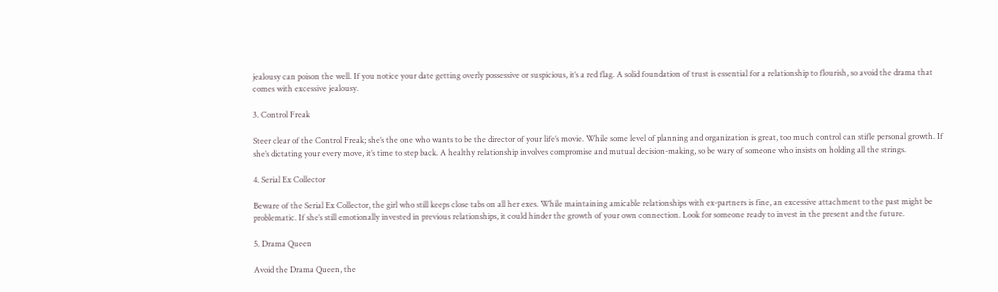jealousy can poison the well. If you notice your date getting overly possessive or suspicious, it’s a red flag. A solid foundation of trust is essential for a relationship to flourish, so avoid the drama that comes with excessive jealousy.

3. Control Freak

Steer clear of the Control Freak; she’s the one who wants to be the director of your life’s movie. While some level of planning and organization is great, too much control can stifle personal growth. If she’s dictating your every move, it’s time to step back. A healthy relationship involves compromise and mutual decision-making, so be wary of someone who insists on holding all the strings.

4. Serial Ex Collector

Beware of the Serial Ex Collector, the girl who still keeps close tabs on all her exes. While maintaining amicable relationships with ex-partners is fine, an excessive attachment to the past might be problematic. If she’s still emotionally invested in previous relationships, it could hinder the growth of your own connection. Look for someone ready to invest in the present and the future.

5. Drama Queen

Avoid the Drama Queen, the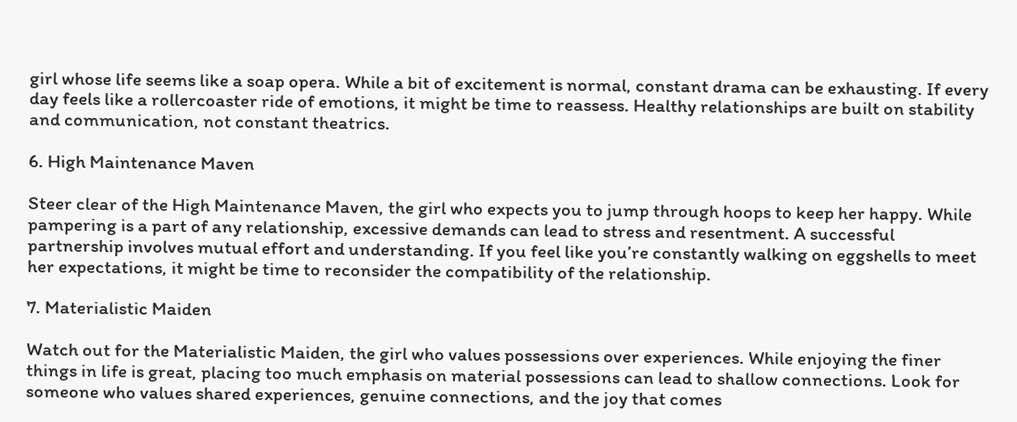girl whose life seems like a soap opera. While a bit of excitement is normal, constant drama can be exhausting. If every day feels like a rollercoaster ride of emotions, it might be time to reassess. Healthy relationships are built on stability and communication, not constant theatrics.

6. High Maintenance Maven

Steer clear of the High Maintenance Maven, the girl who expects you to jump through hoops to keep her happy. While pampering is a part of any relationship, excessive demands can lead to stress and resentment. A successful partnership involves mutual effort and understanding. If you feel like you’re constantly walking on eggshells to meet her expectations, it might be time to reconsider the compatibility of the relationship.

7. Materialistic Maiden

Watch out for the Materialistic Maiden, the girl who values possessions over experiences. While enjoying the finer things in life is great, placing too much emphasis on material possessions can lead to shallow connections. Look for someone who values shared experiences, genuine connections, and the joy that comes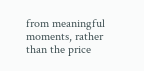from meaningful moments, rather than the price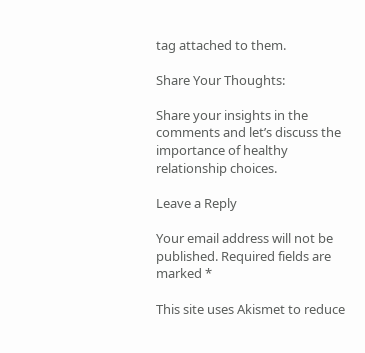tag attached to them.

Share Your Thoughts:

Share your insights in the comments and let’s discuss the importance of healthy relationship choices.

Leave a Reply

Your email address will not be published. Required fields are marked *

This site uses Akismet to reduce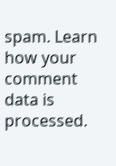spam. Learn how your comment data is processed.